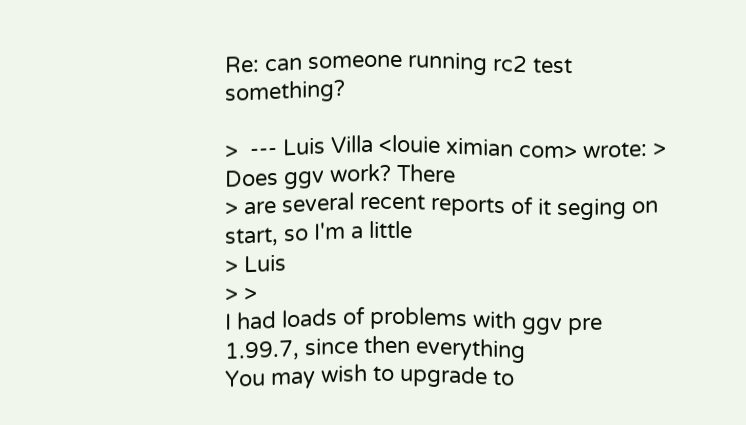Re: can someone running rc2 test something?

>  --- Luis Villa <louie ximian com> wrote: > Does ggv work? There
> are several recent reports of it seging on start, so I'm a little
> Luis
> >
I had loads of problems with ggv pre 1.99.7, since then everything
You may wish to upgrade to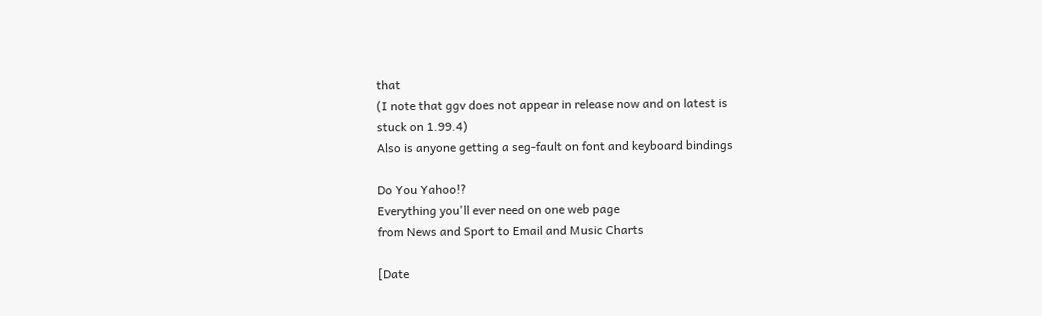that
(I note that ggv does not appear in release now and on latest is
stuck on 1.99.4)
Also is anyone getting a seg-fault on font and keyboard bindings

Do You Yahoo!?
Everything you'll ever need on one web page
from News and Sport to Email and Music Charts

[Date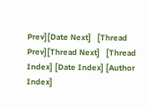Prev][Date Next]   [Thread Prev][Thread Next]   [Thread Index] [Date Index] [Author Index]